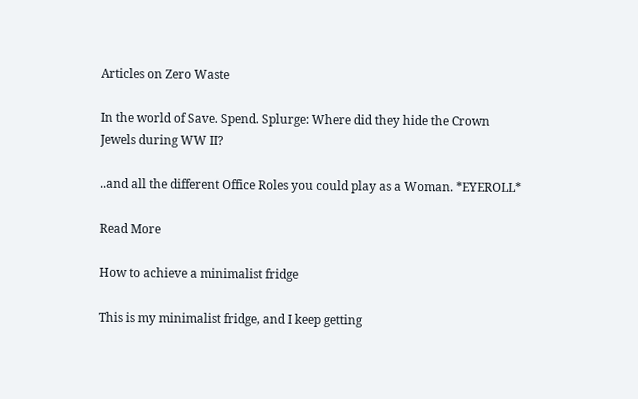Articles on Zero Waste

In the world of Save. Spend. Splurge: Where did they hide the Crown Jewels during WW II?

..and all the different Office Roles you could play as a Woman. *EYEROLL*

Read More

How to achieve a minimalist fridge

This is my minimalist fridge, and I keep getting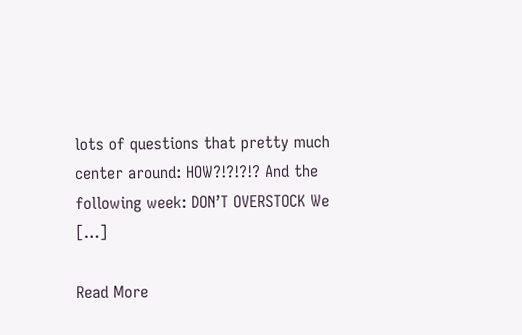lots of questions that pretty much center around: HOW?!?!?!? And the following week: DON’T OVERSTOCK We […]

Read More